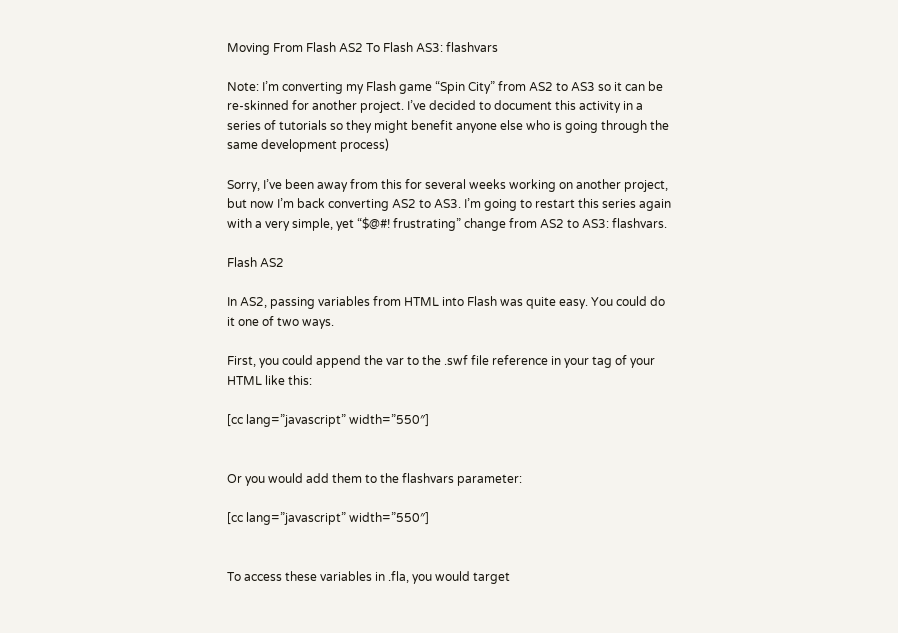Moving From Flash AS2 To Flash AS3: flashvars

Note: I’m converting my Flash game “Spin City” from AS2 to AS3 so it can be re-skinned for another project. I’ve decided to document this activity in a series of tutorials so they might benefit anyone else who is going through the same development process)

Sorry, I’ve been away from this for several weeks working on another project, but now I’m back converting AS2 to AS3. I’m going to restart this series again with a very simple, yet “$@#! frustrating” change from AS2 to AS3: flashvars.

Flash AS2

In AS2, passing variables from HTML into Flash was quite easy. You could do it one of two ways.

First, you could append the var to the .swf file reference in your tag of your HTML like this:

[cc lang=”javascript” width=”550″]


Or you would add them to the flashvars parameter:

[cc lang=”javascript” width=”550″]


To access these variables in .fla, you would target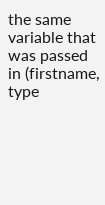the same variable that was passed in (firstname, type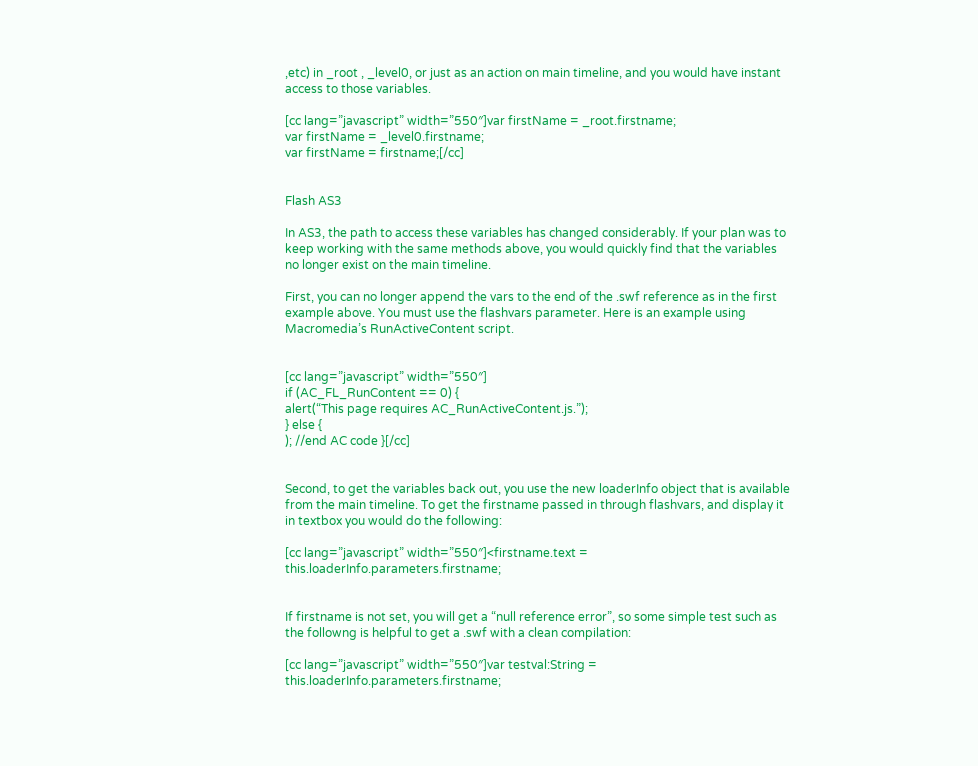,etc) in _root , _level0, or just as an action on main timeline, and you would have instant access to those variables.

[cc lang=”javascript” width=”550″]var firstName = _root.firstname;
var firstName = _level0.firstname;
var firstName = firstname;[/cc]


Flash AS3

In AS3, the path to access these variables has changed considerably. If your plan was to keep working with the same methods above, you would quickly find that the variables no longer exist on the main timeline.

First, you can no longer append the vars to the end of the .swf reference as in the first example above. You must use the flashvars parameter. Here is an example using Macromedia’s RunActiveContent script.


[cc lang=”javascript” width=”550″]
if (AC_FL_RunContent == 0) {
alert(“This page requires AC_RunActiveContent.js.”);
} else {
); //end AC code }[/cc]


Second, to get the variables back out, you use the new loaderInfo object that is available from the main timeline. To get the firstname passed in through flashvars, and display it in textbox you would do the following:

[cc lang=”javascript” width=”550″]<firstname.text = this.loaderInfo.parameters.firstname;


If firstname is not set, you will get a “null reference error”, so some simple test such as the followng is helpful to get a .swf with a clean compilation:

[cc lang=”javascript” width=”550″]var testval:String = this.loaderInfo.parameters.firstname;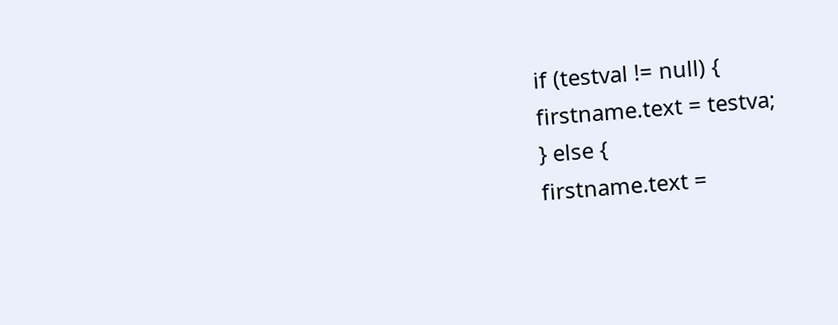if (testval != null) {
firstname.text = testva;
} else {
firstname.text =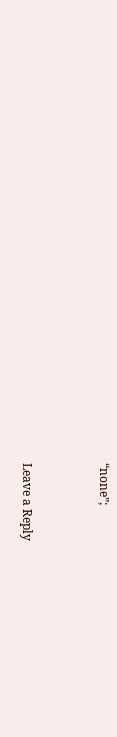“none”;


Leave a Reply